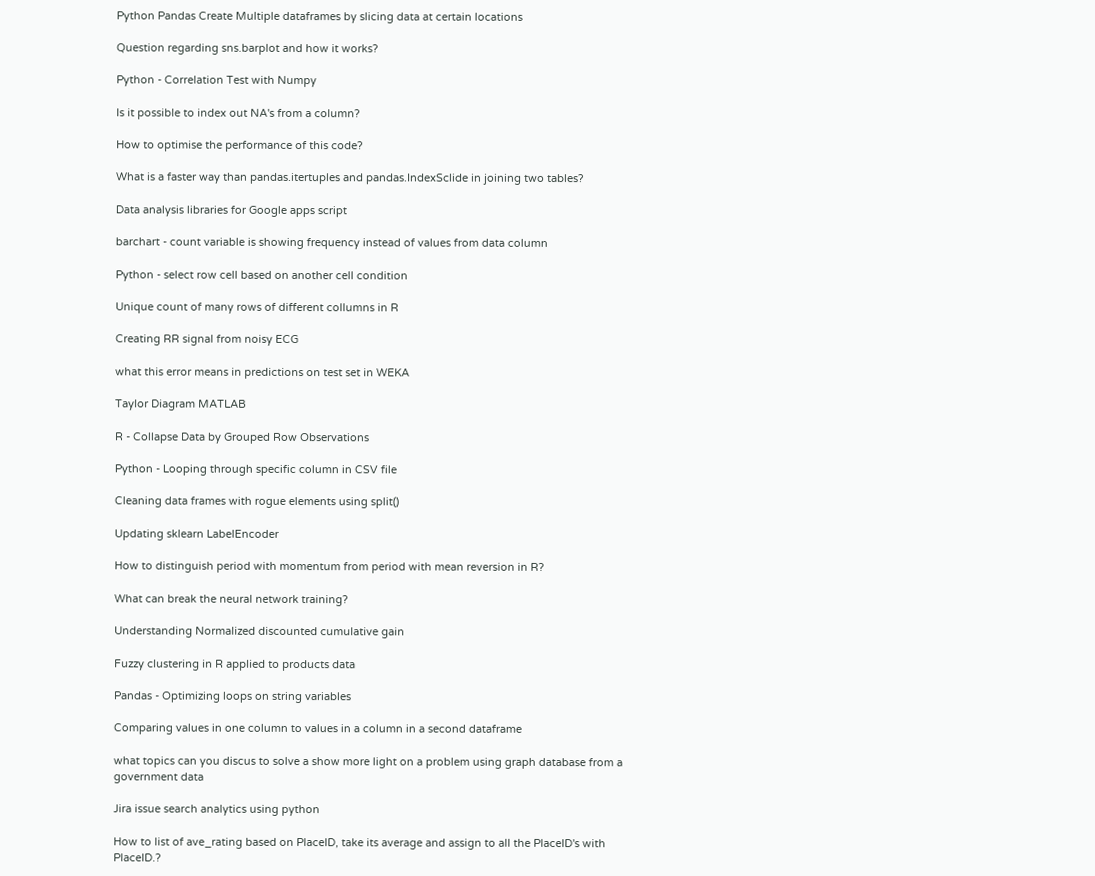Python Pandas Create Multiple dataframes by slicing data at certain locations

Question regarding sns.barplot and how it works?

Python - Correlation Test with Numpy

Is it possible to index out NA's from a column?

How to optimise the performance of this code?

What is a faster way than pandas.itertuples and pandas.IndexSclide in joining two tables?

Data analysis libraries for Google apps script

barchart - count variable is showing frequency instead of values from data column

Python - select row cell based on another cell condition

Unique count of many rows of different collumns in R

Creating RR signal from noisy ECG

what this error means in predictions on test set in WEKA

Taylor Diagram MATLAB

R - Collapse Data by Grouped Row Observations

Python - Looping through specific column in CSV file

Cleaning data frames with rogue elements using split()

Updating sklearn LabelEncoder

How to distinguish period with momentum from period with mean reversion in R?

What can break the neural network training?

Understanding Normalized discounted cumulative gain

Fuzzy clustering in R applied to products data

Pandas - Optimizing loops on string variables

Comparing values in one column to values in a column in a second dataframe

what topics can you discus to solve a show more light on a problem using graph database from a government data

Jira issue search analytics using python

How to list of ave_rating based on PlaceID, take its average and assign to all the PlaceID's with PlaceID.?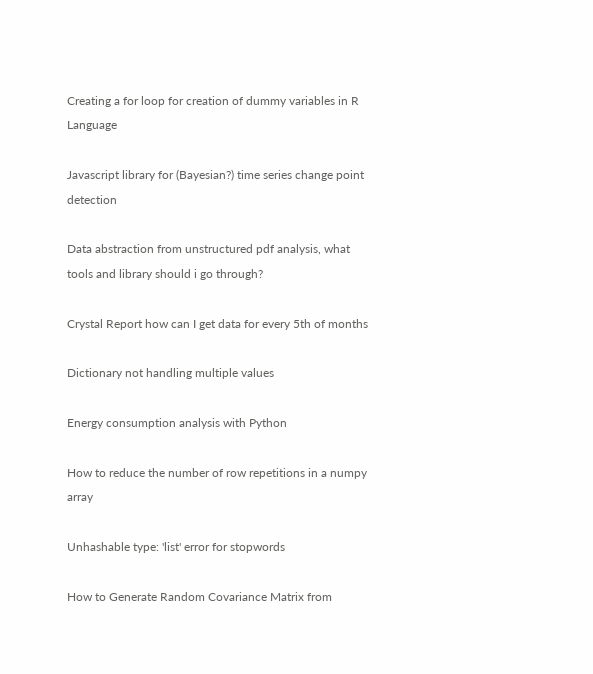Creating a for loop for creation of dummy variables in R Language

Javascript library for (Bayesian?) time series change point detection

Data abstraction from unstructured pdf analysis, what tools and library should i go through?

Crystal Report how can I get data for every 5th of months

Dictionary not handling multiple values

Energy consumption analysis with Python

How to reduce the number of row repetitions in a numpy array

Unhashable type: 'list' error for stopwords

How to Generate Random Covariance Matrix from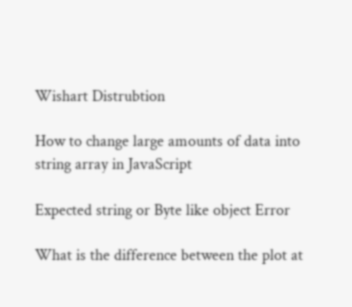Wishart Distrubtion

How to change large amounts of data into string array in JavaScript

Expected string or Byte like object Error

What is the difference between the plot at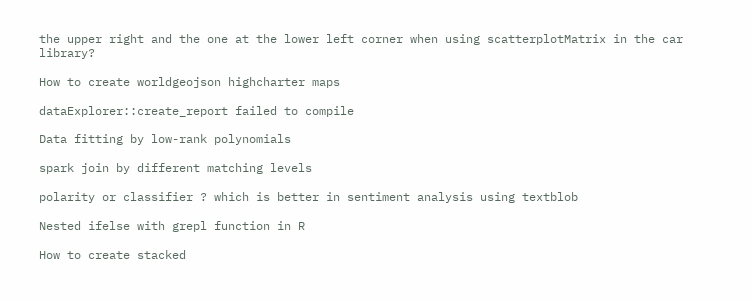the upper right and the one at the lower left corner when using scatterplotMatrix in the car library?

How to create worldgeojson highcharter maps

dataExplorer::create_report failed to compile

Data fitting by low-rank polynomials

spark join by different matching levels

polarity or classifier ? which is better in sentiment analysis using textblob

Nested ifelse with grepl function in R

How to create stacked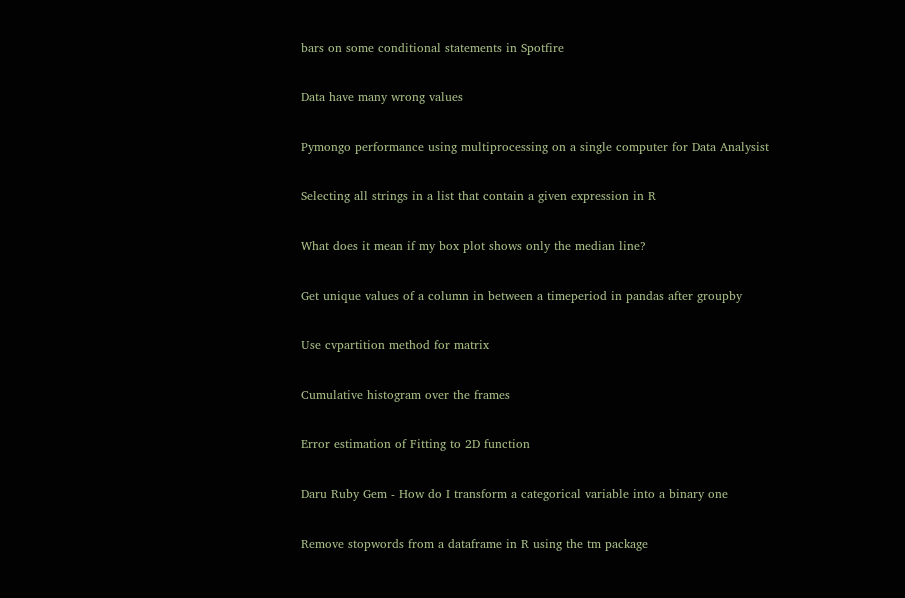bars on some conditional statements in Spotfire

Data have many wrong values

Pymongo performance using multiprocessing on a single computer for Data Analysist

Selecting all strings in a list that contain a given expression in R

What does it mean if my box plot shows only the median line?

Get unique values of a column in between a timeperiod in pandas after groupby

Use cvpartition method for matrix

Cumulative histogram over the frames

Error estimation of Fitting to 2D function

Daru Ruby Gem - How do I transform a categorical variable into a binary one

Remove stopwords from a dataframe in R using the tm package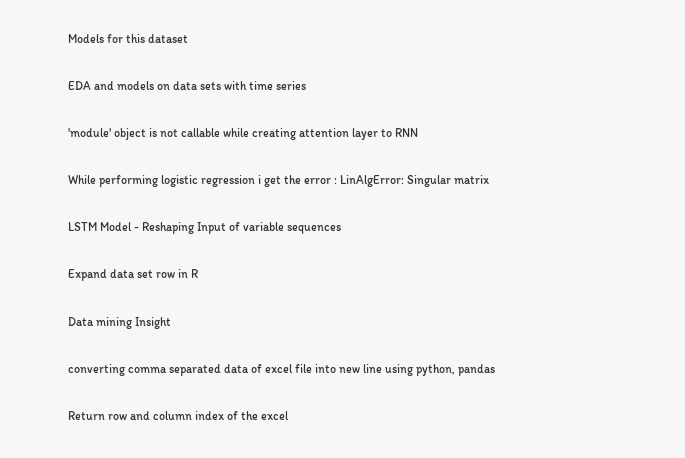Models for this dataset

EDA and models on data sets with time series

'module' object is not callable while creating attention layer to RNN

While performing logistic regression i get the error : LinAlgError: Singular matrix

LSTM Model - Reshaping Input of variable sequences

Expand data set row in R

Data mining Insight

converting comma separated data of excel file into new line using python, pandas

Return row and column index of the excel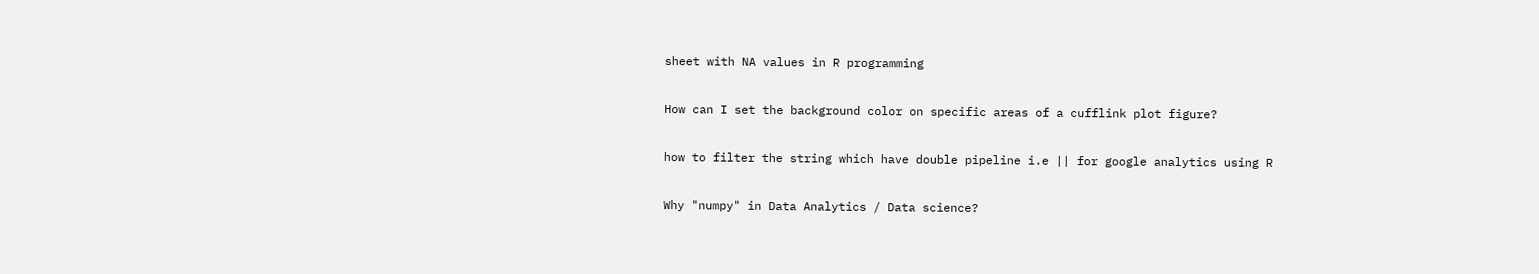sheet with NA values in R programming

How can I set the background color on specific areas of a cufflink plot figure?

how to filter the string which have double pipeline i.e || for google analytics using R

Why "numpy" in Data Analytics / Data science?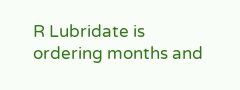R Lubridate is ordering months and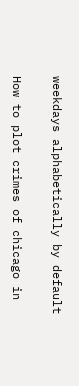weekdays alphabetically by default

How to plot crimes of chicago in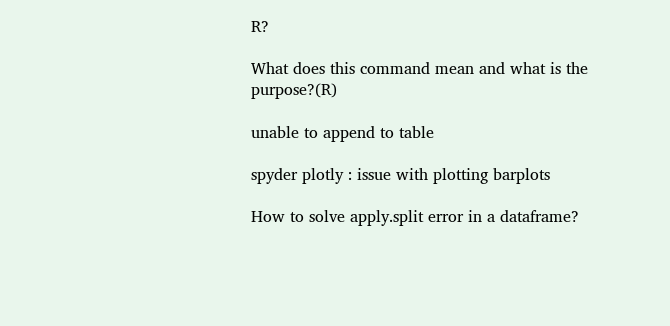R?

What does this command mean and what is the purpose?(R)

unable to append to table

spyder plotly : issue with plotting barplots

How to solve apply.split error in a dataframe?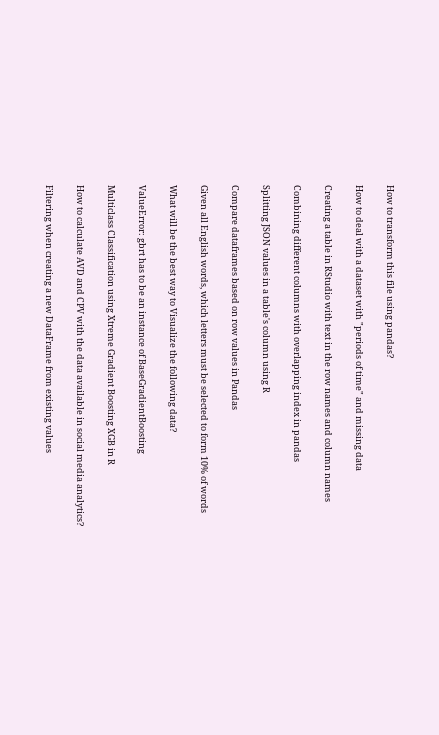How to transform this file using pandas?

How to deal with a dataset with "periods of time" and missing data

Creating a table in RStudio with text in the row names and column names

Combining different columns with overlapping index in pandas

Splitting JSON values in a table's column using R

Compare dataframes based on row values in Pandas

Given all English words, which letters must be selected to form 10% of words

What will be the best way to Visualize the following data?

ValueError: gbrt has to be an instance of BaseGradientBoosting

Multiclass Classification using Xtreme Gradient Boosting XGB in R

How to calculate AVD and CPV with the data available in social media analytics?

Filtering when creating a new DataFrame from existing values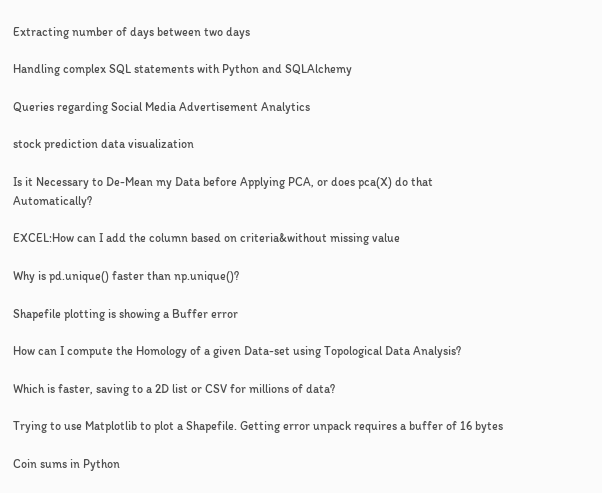Extracting number of days between two days

Handling complex SQL statements with Python and SQLAlchemy

Queries regarding Social Media Advertisement Analytics

stock prediction data visualization

Is it Necessary to De-Mean my Data before Applying PCA, or does pca(X) do that Automatically?

EXCEL:How can I add the column based on criteria&without missing value

Why is pd.unique() faster than np.unique()?

Shapefile plotting is showing a Buffer error

How can I compute the Homology of a given Data-set using Topological Data Analysis?

Which is faster, saving to a 2D list or CSV for millions of data?

Trying to use Matplotlib to plot a Shapefile. Getting error unpack requires a buffer of 16 bytes

Coin sums in Python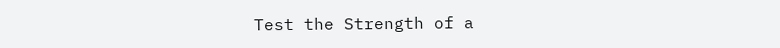Test the Strength of a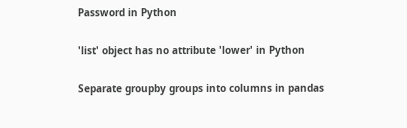Password in Python

'list' object has no attribute 'lower' in Python

Separate groupby groups into columns in pandas